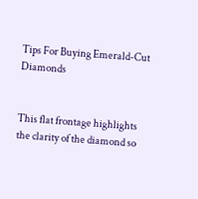Tips For Buying Emerald-Cut Diamonds


This flat frontage highlights the clarity of the diamond so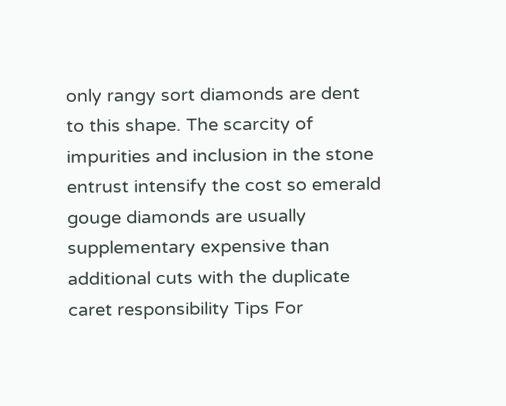only rangy sort diamonds are dent to this shape. The scarcity of impurities and inclusion in the stone entrust intensify the cost so emerald gouge diamonds are usually supplementary expensive than additional cuts with the duplicate caret responsibility Tips For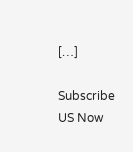[…]

Subscribe US Now